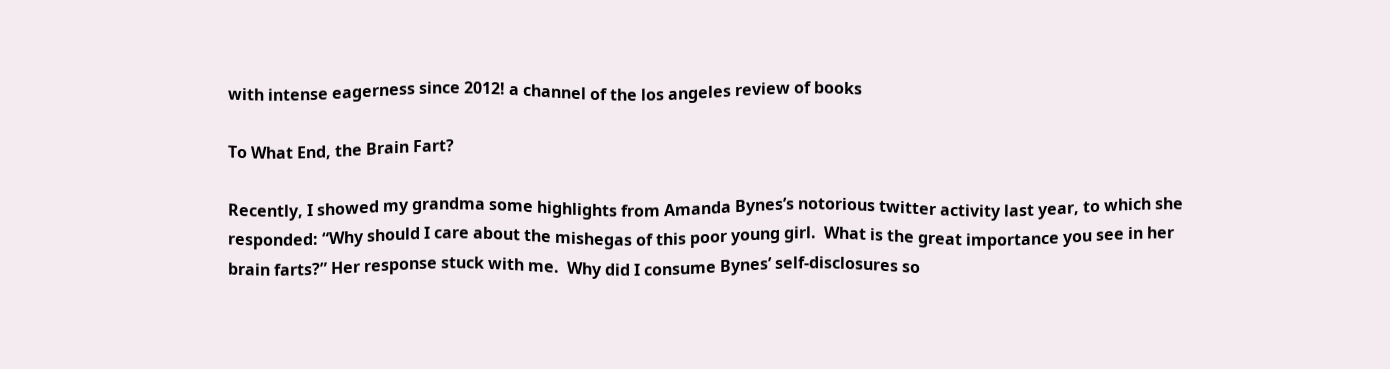with intense eagerness since 2012! a channel of the los angeles review of books

To What End, the Brain Fart?

Recently, I showed my grandma some highlights from Amanda Bynes’s notorious twitter activity last year, to which she responded: “Why should I care about the mishegas of this poor young girl.  What is the great importance you see in her brain farts?” Her response stuck with me.  Why did I consume Bynes’ self-disclosures so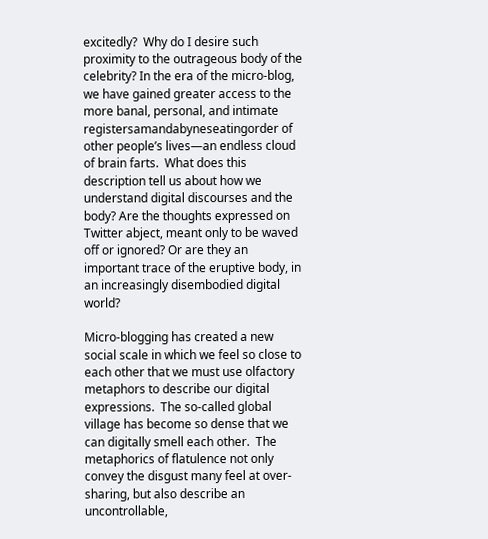excitedly?  Why do I desire such proximity to the outrageous body of the celebrity? In the era of the micro-blog, we have gained greater access to the more banal, personal, and intimate registersamandabyneseatingorder of other people’s lives—an endless cloud of brain farts.  What does this description tell us about how we understand digital discourses and the body? Are the thoughts expressed on Twitter abject, meant only to be waved off or ignored? Or are they an important trace of the eruptive body, in an increasingly disembodied digital world?

Micro-blogging has created a new social scale in which we feel so close to each other that we must use olfactory metaphors to describe our digital expressions.  The so-called global village has become so dense that we can digitally smell each other.  The metaphorics of flatulence not only convey the disgust many feel at over-sharing, but also describe an uncontrollable,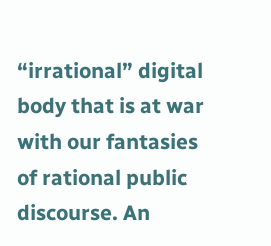“irrational” digital body that is at war with our fantasies of rational public discourse. An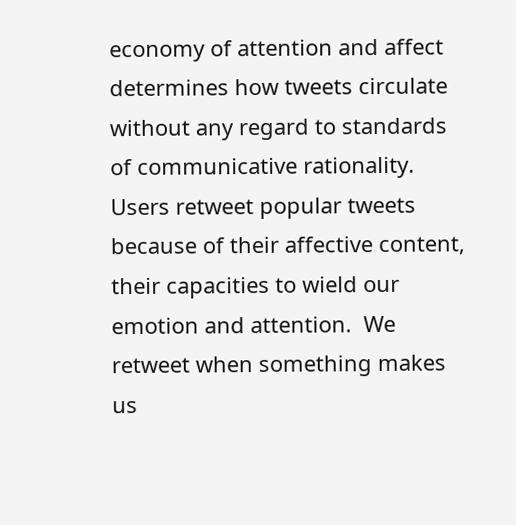economy of attention and affect determines how tweets circulate without any regard to standards of communicative rationality.  Users retweet popular tweets because of their affective content, their capacities to wield our emotion and attention.  We retweet when something makes us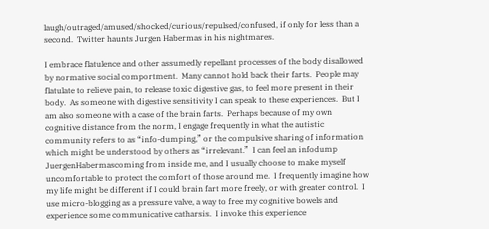laugh/outraged/amused/shocked/curious/repulsed/confused, if only for less than a second.  Twitter haunts Jurgen Habermas in his nightmares.

I embrace flatulence and other assumedly repellant processes of the body disallowed by normative social comportment.  Many cannot hold back their farts.  People may flatulate to relieve pain, to release toxic digestive gas, to feel more present in their body.  As someone with digestive sensitivity I can speak to these experiences.  But I am also someone with a case of the brain farts.  Perhaps because of my own cognitive distance from the norm, I engage frequently in what the autistic community refers to as “info-dumping,” or the compulsive sharing of information which might be understood by others as “irrelevant.”  I can feel an infodump JuergenHabermascoming from inside me, and I usually choose to make myself uncomfortable to protect the comfort of those around me.  I frequently imagine how my life might be different if I could brain fart more freely, or with greater control.  I use micro-blogging as a pressure valve, a way to free my cognitive bowels and experience some communicative catharsis.  I invoke this experience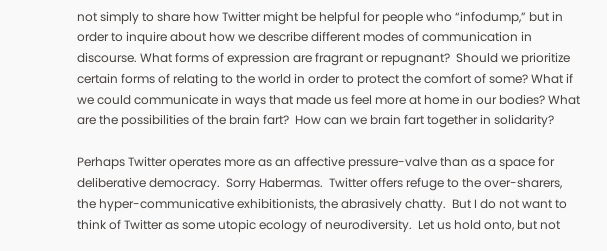not simply to share how Twitter might be helpful for people who “infodump,” but in order to inquire about how we describe different modes of communication in discourse. What forms of expression are fragrant or repugnant?  Should we prioritize certain forms of relating to the world in order to protect the comfort of some? What if we could communicate in ways that made us feel more at home in our bodies? What are the possibilities of the brain fart?  How can we brain fart together in solidarity?

Perhaps Twitter operates more as an affective pressure-valve than as a space for deliberative democracy.  Sorry Habermas.  Twitter offers refuge to the over-sharers, the hyper-communicative exhibitionists, the abrasively chatty.  But I do not want to think of Twitter as some utopic ecology of neurodiversity.  Let us hold onto, but not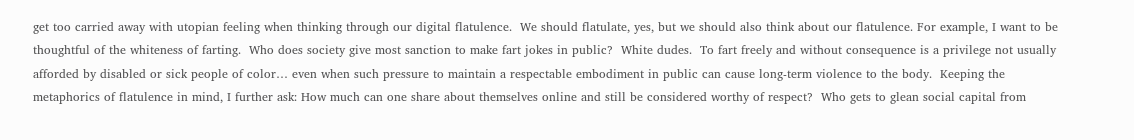get too carried away with utopian feeling when thinking through our digital flatulence.  We should flatulate, yes, but we should also think about our flatulence. For example, I want to be thoughtful of the whiteness of farting.  Who does society give most sanction to make fart jokes in public?  White dudes.  To fart freely and without consequence is a privilege not usually afforded by disabled or sick people of color… even when such pressure to maintain a respectable embodiment in public can cause long-term violence to the body.  Keeping the metaphorics of flatulence in mind, I further ask: How much can one share about themselves online and still be considered worthy of respect?  Who gets to glean social capital from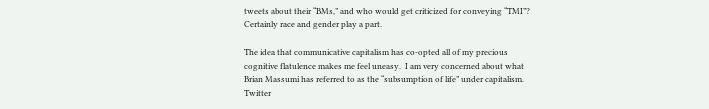tweets about their “BMs,” and who would get criticized for conveying “TMI”?  Certainly race and gender play a part.

The idea that communicative capitalism has co-opted all of my precious cognitive flatulence makes me feel uneasy.  I am very concerned about what Brian Massumi has referred to as the “subsumption of life” under capitalism.  Twitter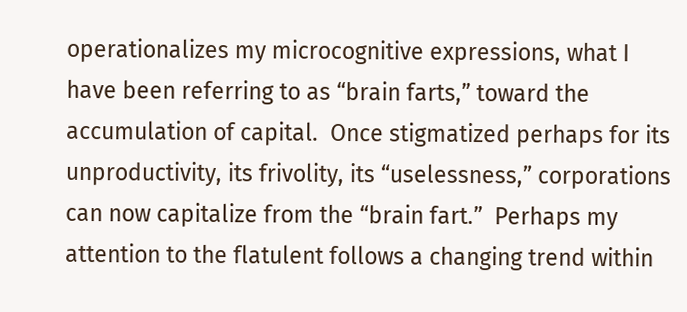operationalizes my microcognitive expressions, what I have been referring to as “brain farts,” toward the accumulation of capital.  Once stigmatized perhaps for its unproductivity, its frivolity, its “uselessness,” corporations can now capitalize from the “brain fart.”  Perhaps my attention to the flatulent follows a changing trend within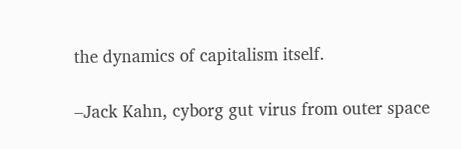the dynamics of capitalism itself.

–Jack Kahn, cyborg gut virus from outer space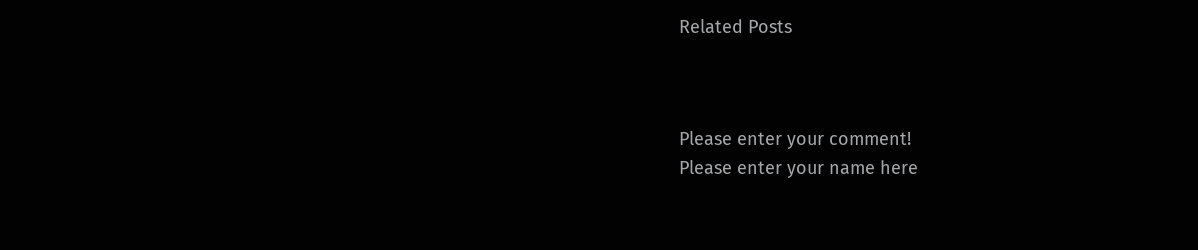Related Posts



Please enter your comment!
Please enter your name here